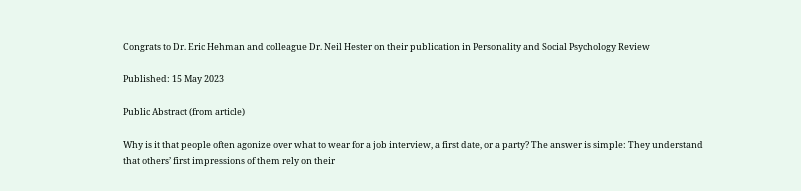Congrats to Dr. Eric Hehman and colleague Dr. Neil Hester on their publication in Personality and Social Psychology Review

Published: 15 May 2023

Public Abstract (from article)

Why is it that people often agonize over what to wear for a job interview, a first date, or a party? The answer is simple: They understand that others’ first impressions of them rely on their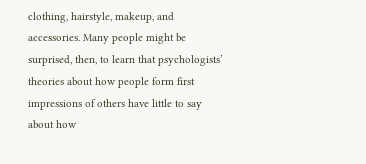clothing, hairstyle, makeup, and accessories. Many people might be surprised, then, to learn that psychologists’ theories about how people form first impressions of others have little to say about how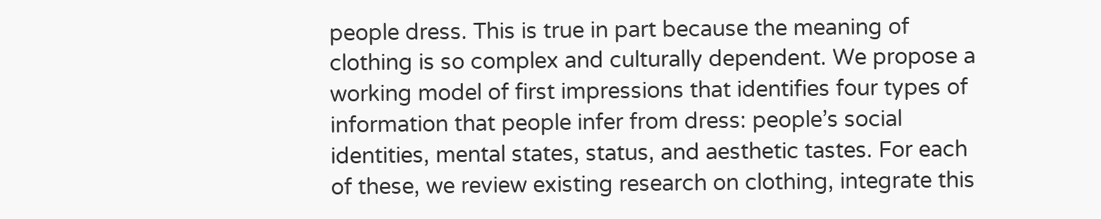people dress. This is true in part because the meaning of clothing is so complex and culturally dependent. We propose a working model of first impressions that identifies four types of information that people infer from dress: people’s social identities, mental states, status, and aesthetic tastes. For each of these, we review existing research on clothing, integrate this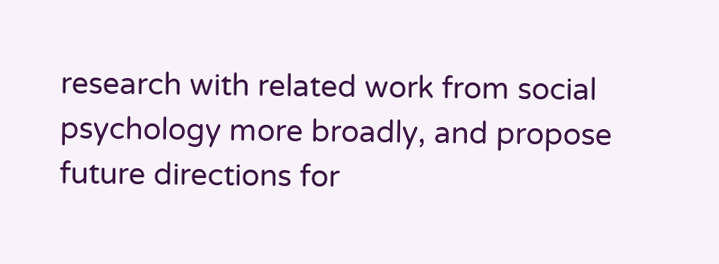research with related work from social psychology more broadly, and propose future directions for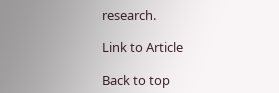research.

Link to Article

Back to top